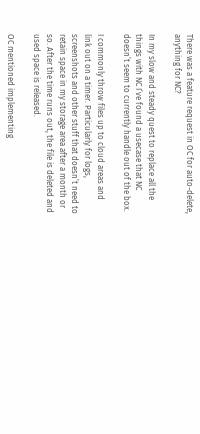There was a feature request in OC for auto-delete, anything for NC?

In my slow and steady quest to replace all the things with NC I’ve found a usecase that NC doesn’t seem to currently handle out of the box.

I commonly throw files up to cloud areas and link out on a timer. Particularly for logs, screenshots and other stuff that doesn’t need to retain space in my storage area after a month or so. After the time runs out, the file is deleted and used space is released.

OC mentioned implementing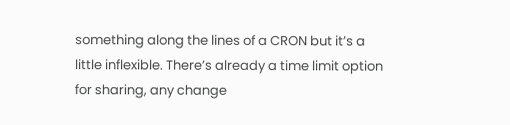something along the lines of a CRON but it’s a little inflexible. There’s already a time limit option for sharing, any change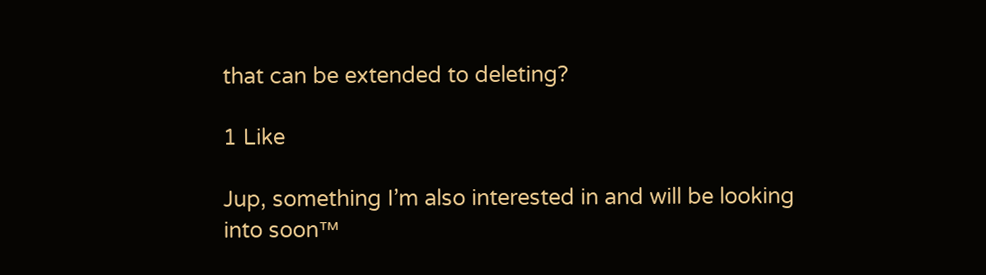that can be extended to deleting?

1 Like

Jup, something I’m also interested in and will be looking into soon™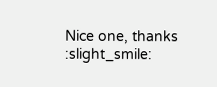Nice one, thanks :slight_smile: